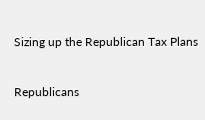Sizing up the Republican Tax Plans


Republicans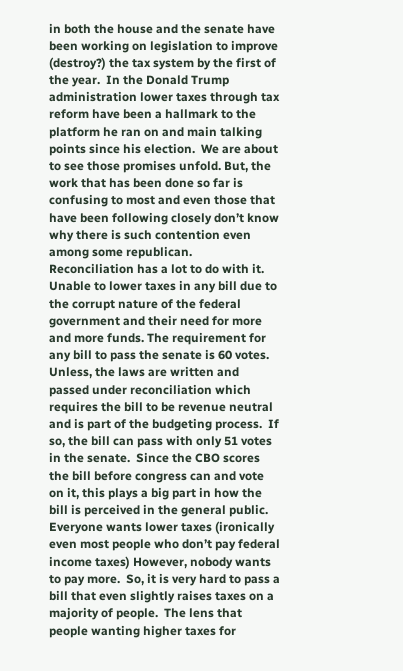in both the house and the senate have been working on legislation to improve (destroy?) the tax system by the first of the year.  In the Donald Trump administration lower taxes through tax reform have been a hallmark to the platform he ran on and main talking points since his election.  We are about to see those promises unfold. But, the work that has been done so far is confusing to most and even those that have been following closely don’t know why there is such contention even among some republican.  Reconciliation has a lot to do with it.  Unable to lower taxes in any bill due to the corrupt nature of the federal government and their need for more and more funds. The requirement for any bill to pass the senate is 60 votes. Unless, the laws are written and passed under reconciliation which requires the bill to be revenue neutral and is part of the budgeting process.  If so, the bill can pass with only 51 votes in the senate.  Since the CBO scores the bill before congress can and vote on it, this plays a big part in how the bill is perceived in the general public.  Everyone wants lower taxes (ironically even most people who don’t pay federal income taxes) However, nobody wants to pay more.  So, it is very hard to pass a bill that even slightly raises taxes on a majority of people.  The lens that people wanting higher taxes for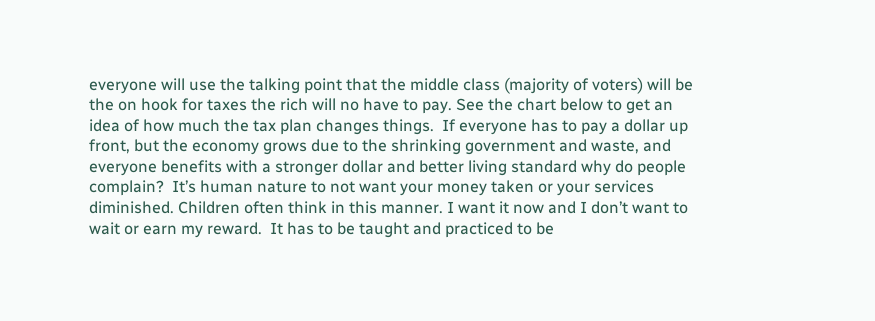everyone will use the talking point that the middle class (majority of voters) will be the on hook for taxes the rich will no have to pay. See the chart below to get an idea of how much the tax plan changes things.  If everyone has to pay a dollar up front, but the economy grows due to the shrinking government and waste, and everyone benefits with a stronger dollar and better living standard why do people complain?  It’s human nature to not want your money taken or your services diminished. Children often think in this manner. I want it now and I don’t want to wait or earn my reward.  It has to be taught and practiced to be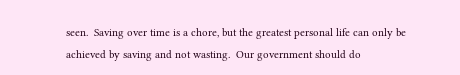seen.  Saving over time is a chore, but the greatest personal life can only be achieved by saving and not wasting.  Our government should do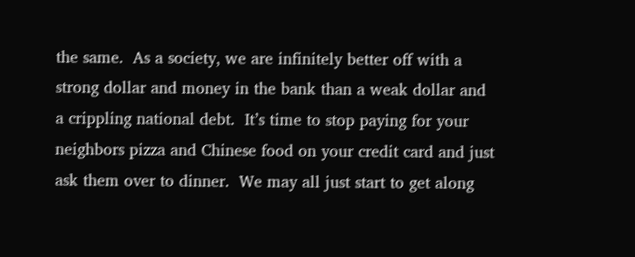the same.  As a society, we are infinitely better off with a strong dollar and money in the bank than a weak dollar and a crippling national debt.  It’s time to stop paying for your neighbors pizza and Chinese food on your credit card and just ask them over to dinner.  We may all just start to get along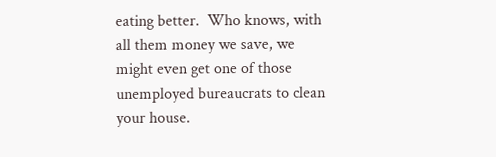eating better.  Who knows, with all them money we save, we might even get one of those unemployed bureaucrats to clean your house.